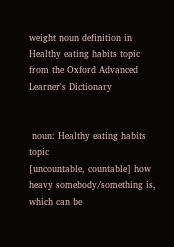weight noun definition in Healthy eating habits topic from the Oxford Advanced Learner's Dictionary


 noun: Healthy eating habits topic
[uncountable, countable] how heavy somebody/something is, which can be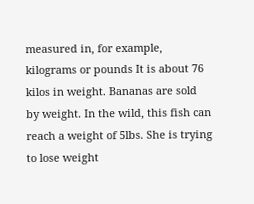measured in, for example, kilograms or pounds It is about 76 kilos in weight. Bananas are sold by weight. In the wild, this fish can reach a weight of 5lbs. She is trying to lose weight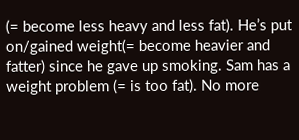(= become less heavy and less fat). He’s put on/gained weight(= become heavier and fatter) since he gave up smoking. Sam has a weight problem (= is too fat). No more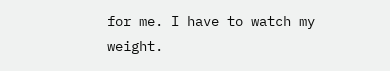for me. I have to watch my weight.